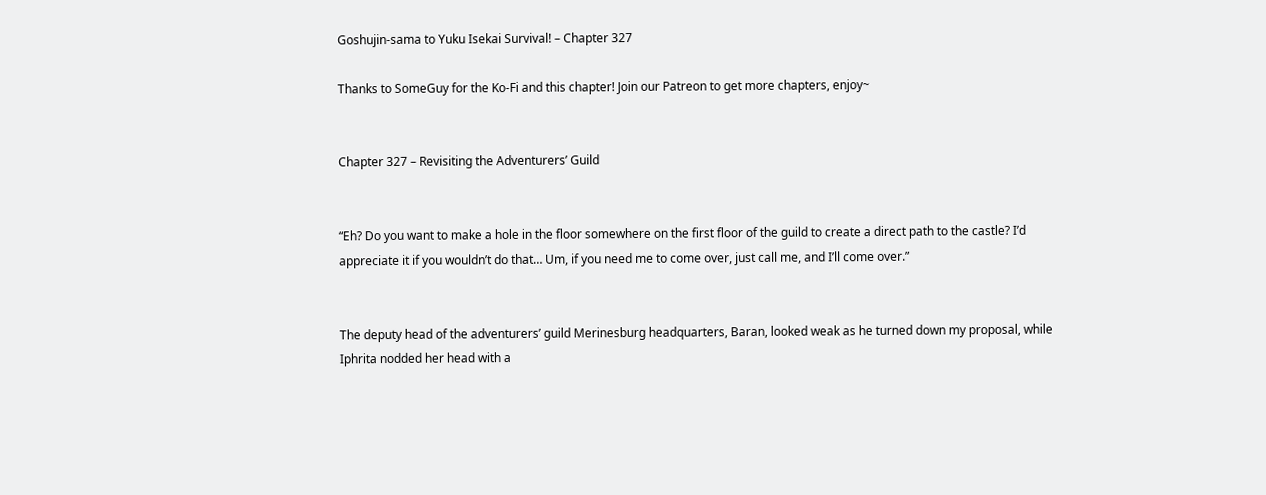Goshujin-sama to Yuku Isekai Survival! – Chapter 327

Thanks to SomeGuy for the Ko-Fi and this chapter! Join our Patreon to get more chapters, enjoy~


Chapter 327 – Revisiting the Adventurers’ Guild


“Eh? Do you want to make a hole in the floor somewhere on the first floor of the guild to create a direct path to the castle? I’d appreciate it if you wouldn’t do that… Um, if you need me to come over, just call me, and I’ll come over.”


The deputy head of the adventurers’ guild Merinesburg headquarters, Baran, looked weak as he turned down my proposal, while Iphrita nodded her head with a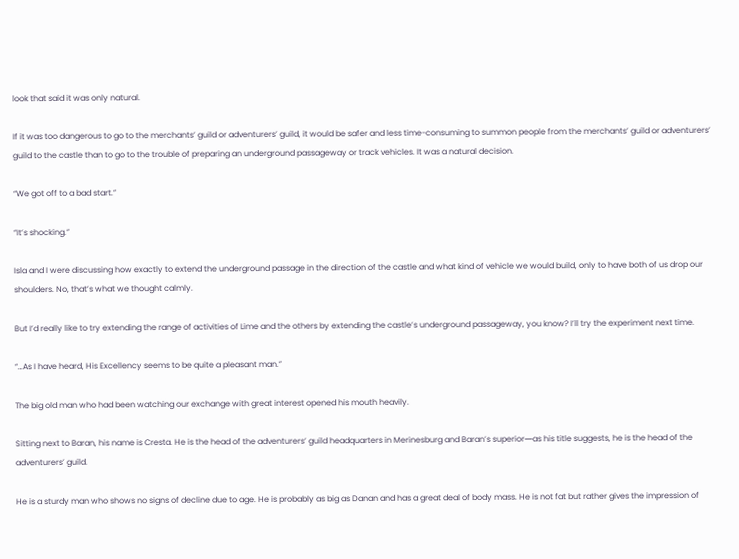look that said it was only natural.

If it was too dangerous to go to the merchants’ guild or adventurers’ guild, it would be safer and less time-consuming to summon people from the merchants’ guild or adventurers’ guild to the castle than to go to the trouble of preparing an underground passageway or track vehicles. It was a natural decision.

“We got off to a bad start.”

“It’s shocking.”

Isla and I were discussing how exactly to extend the underground passage in the direction of the castle and what kind of vehicle we would build, only to have both of us drop our shoulders. No, that’s what we thought calmly.

But I’d really like to try extending the range of activities of Lime and the others by extending the castle’s underground passageway, you know? I’ll try the experiment next time.

“…As I have heard, His Excellency seems to be quite a pleasant man.”

The big old man who had been watching our exchange with great interest opened his mouth heavily.

Sitting next to Baran, his name is Cresta. He is the head of the adventurers’ guild headquarters in Merinesburg and Baran’s superior―as his title suggests, he is the head of the adventurers’ guild.

He is a sturdy man who shows no signs of decline due to age. He is probably as big as Danan and has a great deal of body mass. He is not fat but rather gives the impression of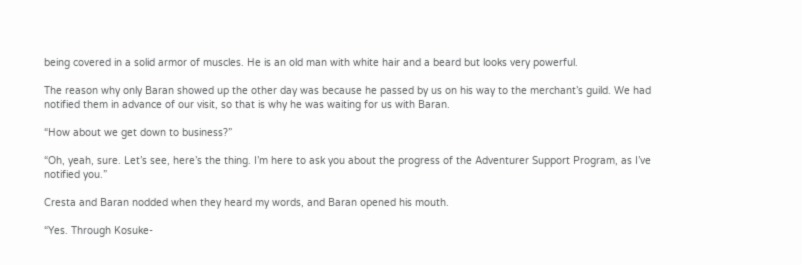being covered in a solid armor of muscles. He is an old man with white hair and a beard but looks very powerful.

The reason why only Baran showed up the other day was because he passed by us on his way to the merchant’s guild. We had notified them in advance of our visit, so that is why he was waiting for us with Baran.

“How about we get down to business?”

“Oh, yeah, sure. Let’s see, here’s the thing. I’m here to ask you about the progress of the Adventurer Support Program, as I’ve notified you.”

Cresta and Baran nodded when they heard my words, and Baran opened his mouth.

“Yes. Through Kosuke-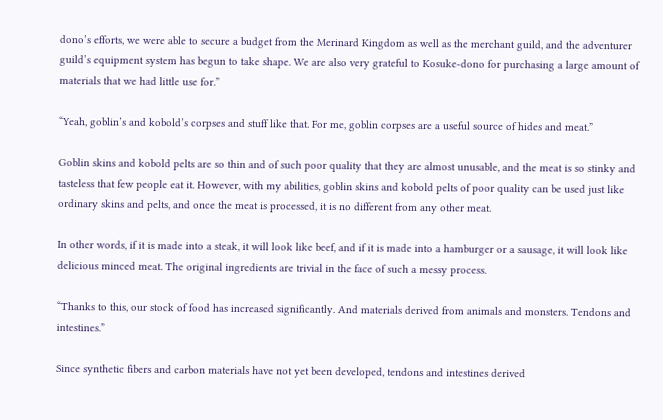dono’s efforts, we were able to secure a budget from the Merinard Kingdom as well as the merchant guild, and the adventurer guild’s equipment system has begun to take shape. We are also very grateful to Kosuke-dono for purchasing a large amount of materials that we had little use for.”

“Yeah, goblin’s and kobold’s corpses and stuff like that. For me, goblin corpses are a useful source of hides and meat.”

Goblin skins and kobold pelts are so thin and of such poor quality that they are almost unusable, and the meat is so stinky and tasteless that few people eat it. However, with my abilities, goblin skins and kobold pelts of poor quality can be used just like ordinary skins and pelts, and once the meat is processed, it is no different from any other meat.

In other words, if it is made into a steak, it will look like beef, and if it is made into a hamburger or a sausage, it will look like delicious minced meat. The original ingredients are trivial in the face of such a messy process.

“Thanks to this, our stock of food has increased significantly. And materials derived from animals and monsters. Tendons and intestines.”

Since synthetic fibers and carbon materials have not yet been developed, tendons and intestines derived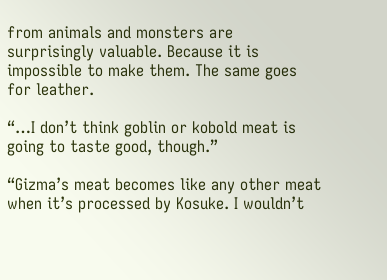from animals and monsters are surprisingly valuable. Because it is impossible to make them. The same goes for leather.

“…I don’t think goblin or kobold meat is going to taste good, though.”

“Gizma’s meat becomes like any other meat when it’s processed by Kosuke. I wouldn’t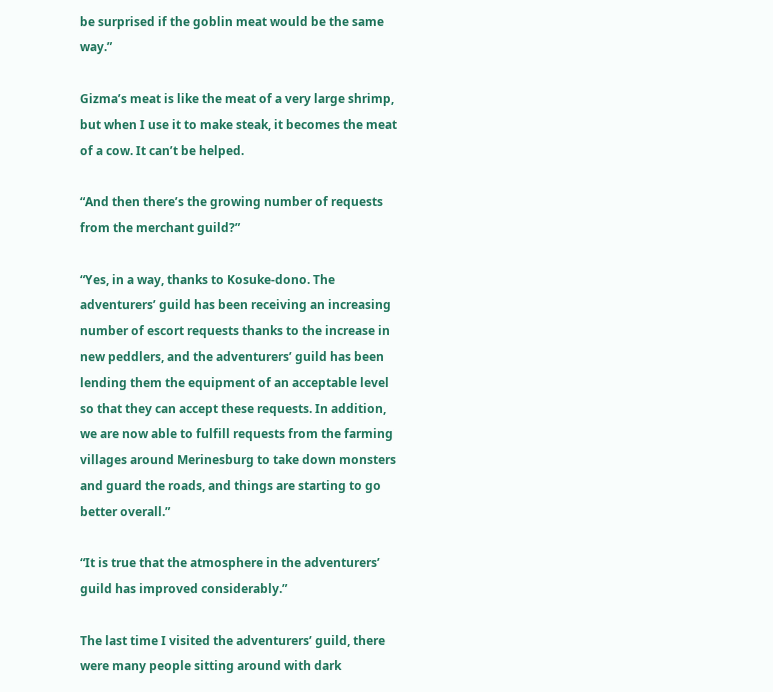be surprised if the goblin meat would be the same way.”

Gizma’s meat is like the meat of a very large shrimp, but when I use it to make steak, it becomes the meat of a cow. It can’t be helped.

“And then there’s the growing number of requests from the merchant guild?”

“Yes, in a way, thanks to Kosuke-dono. The adventurers’ guild has been receiving an increasing number of escort requests thanks to the increase in new peddlers, and the adventurers’ guild has been lending them the equipment of an acceptable level so that they can accept these requests. In addition, we are now able to fulfill requests from the farming villages around Merinesburg to take down monsters and guard the roads, and things are starting to go better overall.”

“It is true that the atmosphere in the adventurers’ guild has improved considerably.”

The last time I visited the adventurers’ guild, there were many people sitting around with dark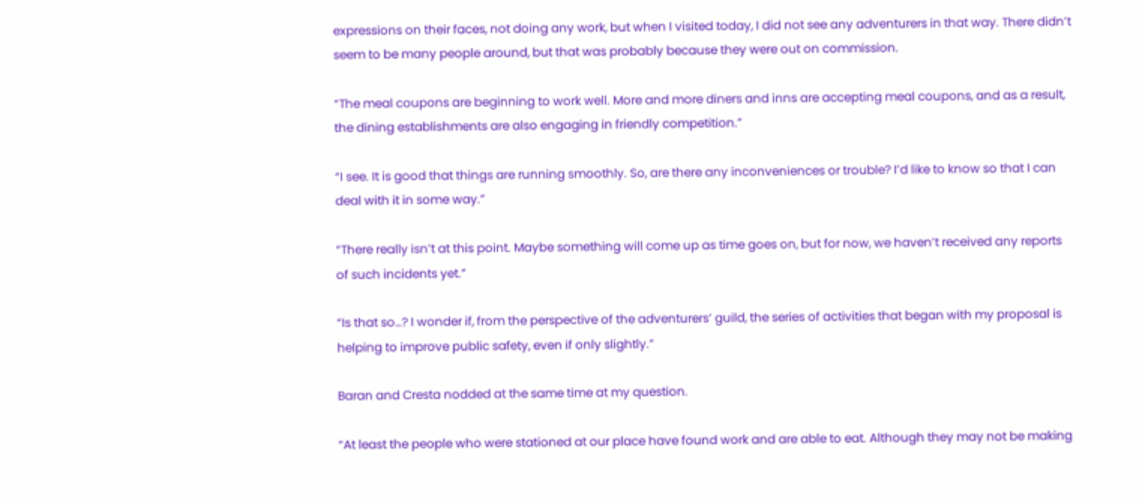expressions on their faces, not doing any work, but when I visited today, I did not see any adventurers in that way. There didn’t seem to be many people around, but that was probably because they were out on commission.

“The meal coupons are beginning to work well. More and more diners and inns are accepting meal coupons, and as a result, the dining establishments are also engaging in friendly competition.”

“I see. It is good that things are running smoothly. So, are there any inconveniences or trouble? I’d like to know so that I can deal with it in some way.”

“There really isn’t at this point. Maybe something will come up as time goes on, but for now, we haven’t received any reports of such incidents yet.”

“Is that so…? I wonder if, from the perspective of the adventurers’ guild, the series of activities that began with my proposal is helping to improve public safety, even if only slightly.”

Baran and Cresta nodded at the same time at my question.

“At least the people who were stationed at our place have found work and are able to eat. Although they may not be making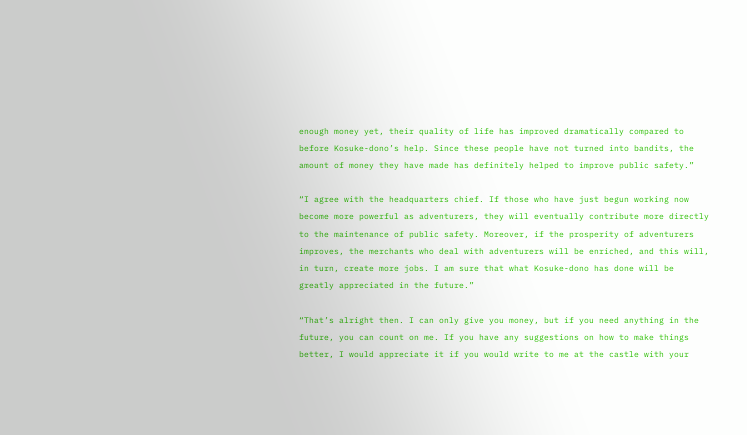enough money yet, their quality of life has improved dramatically compared to before Kosuke-dono’s help. Since these people have not turned into bandits, the amount of money they have made has definitely helped to improve public safety.”

“I agree with the headquarters chief. If those who have just begun working now become more powerful as adventurers, they will eventually contribute more directly to the maintenance of public safety. Moreover, if the prosperity of adventurers improves, the merchants who deal with adventurers will be enriched, and this will, in turn, create more jobs. I am sure that what Kosuke-dono has done will be greatly appreciated in the future.”

“That’s alright then. I can only give you money, but if you need anything in the future, you can count on me. If you have any suggestions on how to make things better, I would appreciate it if you would write to me at the castle with your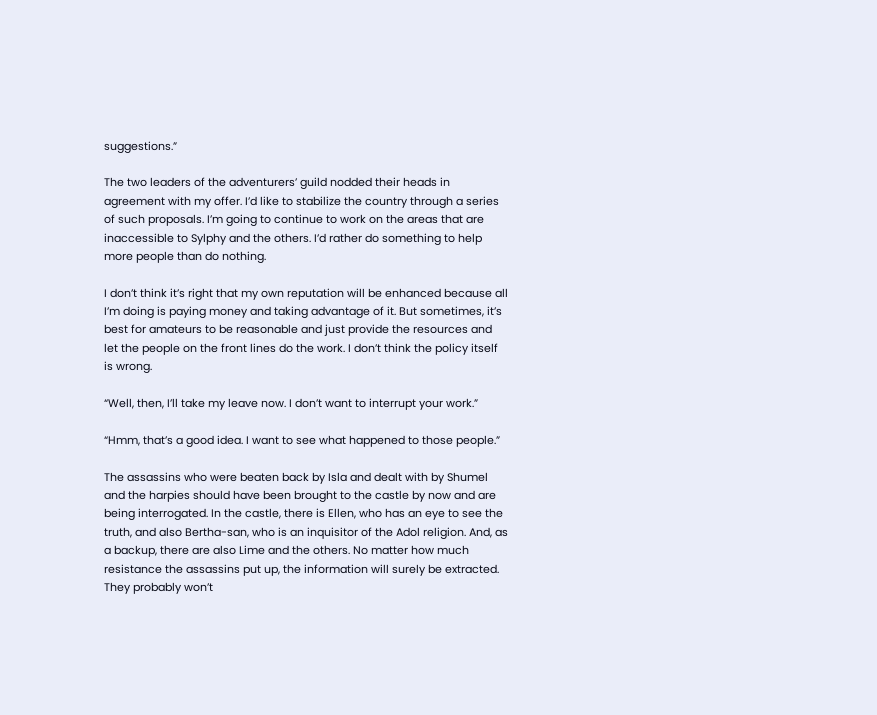suggestions.”

The two leaders of the adventurers’ guild nodded their heads in agreement with my offer. I’d like to stabilize the country through a series of such proposals. I’m going to continue to work on the areas that are inaccessible to Sylphy and the others. I’d rather do something to help more people than do nothing.

I don’t think it’s right that my own reputation will be enhanced because all I’m doing is paying money and taking advantage of it. But sometimes, it’s best for amateurs to be reasonable and just provide the resources and let the people on the front lines do the work. I don’t think the policy itself is wrong.

“Well, then, I’ll take my leave now. I don’t want to interrupt your work.”

“Hmm, that’s a good idea. I want to see what happened to those people.”

The assassins who were beaten back by Isla and dealt with by Shumel and the harpies should have been brought to the castle by now and are being interrogated. In the castle, there is Ellen, who has an eye to see the truth, and also Bertha-san, who is an inquisitor of the Adol religion. And, as a backup, there are also Lime and the others. No matter how much resistance the assassins put up, the information will surely be extracted. They probably won’t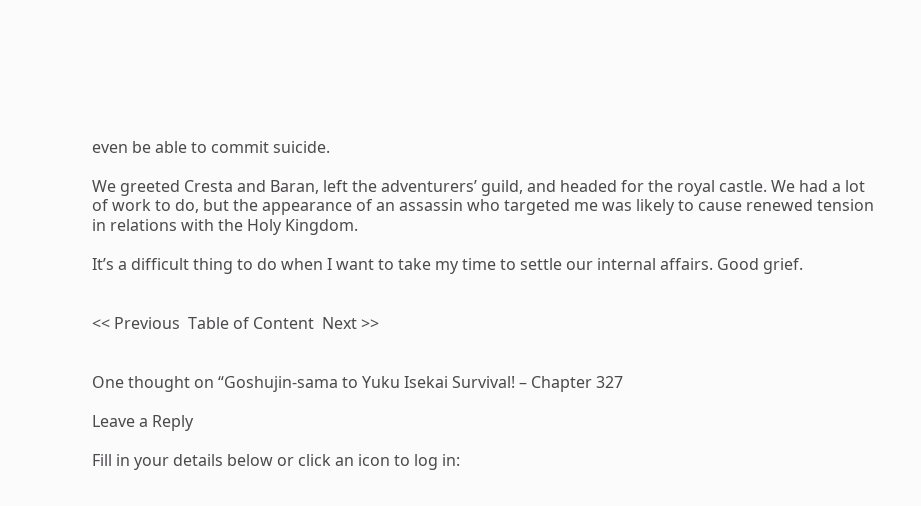even be able to commit suicide.

We greeted Cresta and Baran, left the adventurers’ guild, and headed for the royal castle. We had a lot of work to do, but the appearance of an assassin who targeted me was likely to cause renewed tension in relations with the Holy Kingdom.

It’s a difficult thing to do when I want to take my time to settle our internal affairs. Good grief.


<< Previous  Table of Content  Next >>


One thought on “Goshujin-sama to Yuku Isekai Survival! – Chapter 327

Leave a Reply

Fill in your details below or click an icon to log in: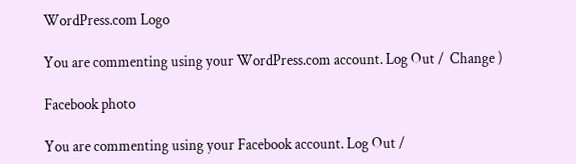WordPress.com Logo

You are commenting using your WordPress.com account. Log Out /  Change )

Facebook photo

You are commenting using your Facebook account. Log Out /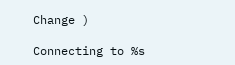Change )

Connecting to %s